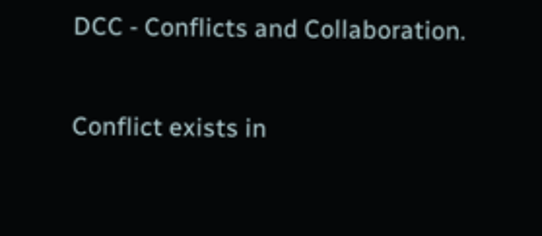DCC - Conflicts and Collaboration.

Conflict exists in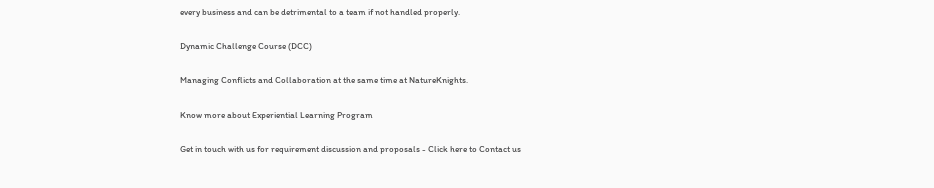every business and can be detrimental to a team if not handled properly.

Dynamic Challenge Course (DCC)

Managing Conflicts and Collaboration at the same time at NatureKnights.

Know more about Experiential Learning Program

Get in touch with us for requirement discussion and proposals - Click here to Contact us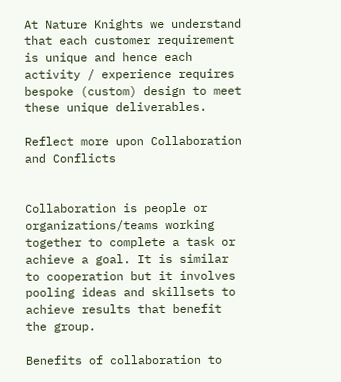At Nature Knights we understand that each customer requirement is unique and hence each activity / experience requires bespoke (custom) design to meet these unique deliverables.

Reflect more upon Collaboration and Conflicts


Collaboration is people or organizations/teams working together to complete a task or achieve a goal. It is similar to cooperation but it involves pooling ideas and skillsets to achieve results that benefit the group.

Benefits of collaboration to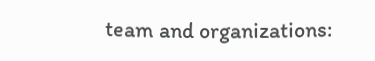team and organizations: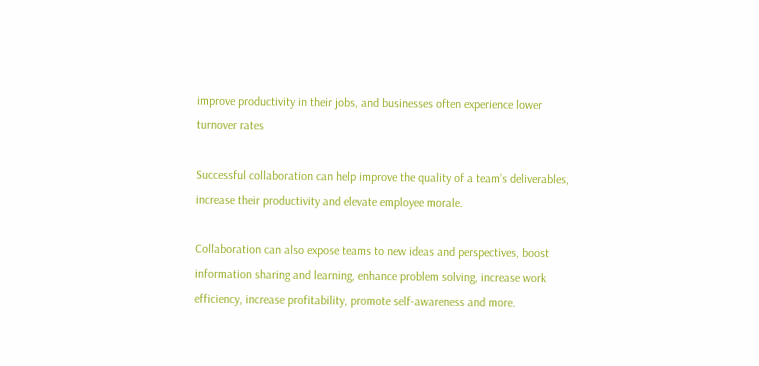improve productivity in their jobs, and businesses often experience lower turnover rates

Successful collaboration can help improve the quality of a team’s deliverables, increase their productivity and elevate employee morale.

Collaboration can also expose teams to new ideas and perspectives, boost information sharing and learning, enhance problem solving, increase work efficiency, increase profitability, promote self-awareness and more.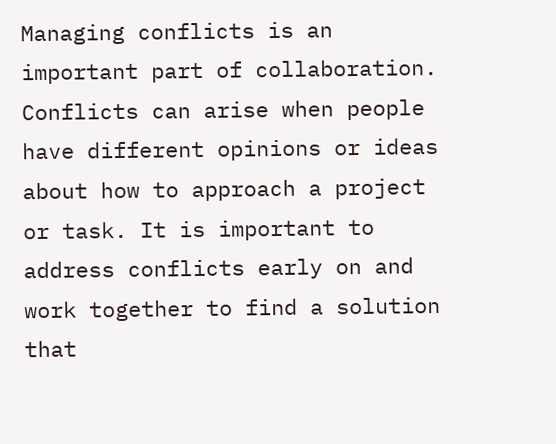Managing conflicts is an important part of collaboration. Conflicts can arise when people have different opinions or ideas about how to approach a project or task. It is important to address conflicts early on and work together to find a solution that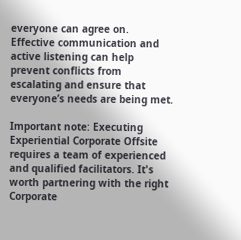everyone can agree on. Effective communication and active listening can help prevent conflicts from escalating and ensure that everyone’s needs are being met.

Important note: Executing Experiential Corporate Offsite requires a team of experienced and qualified facilitators. It's worth partnering with the right Corporate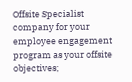Offsite Specialist company for your employee engagement program as your offsite objectives;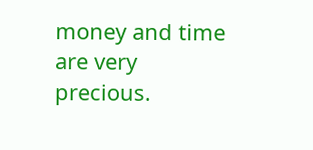money and time are very precious.